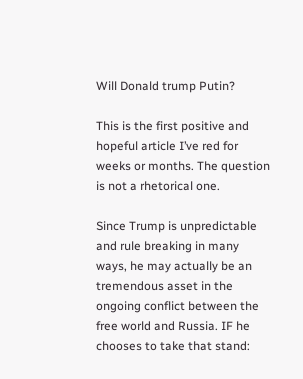Will Donald trump Putin?

This is the first positive and hopeful article I’ve red for weeks or months. The question is not a rhetorical one.

Since Trump is unpredictable and rule breaking in many ways, he may actually be an tremendous asset in the ongoing conflict between the free world and Russia. IF he chooses to take that stand: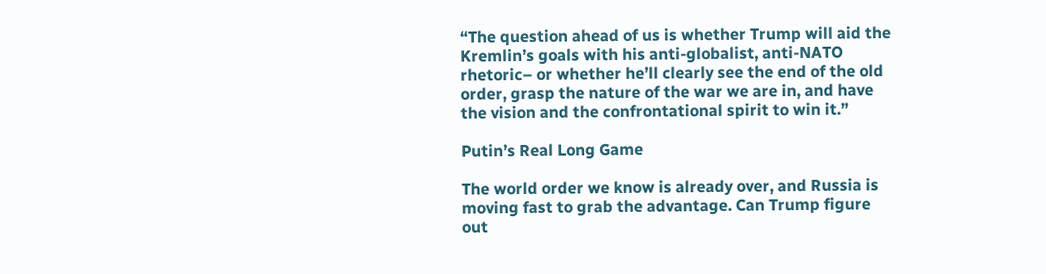“The question ahead of us is whether Trump will aid the Kremlin’s goals with his anti-globalist, anti-NATO rhetoric– or whether he’ll clearly see the end of the old order, grasp the nature of the war we are in, and have the vision and the confrontational spirit to win it.”

Putin’s Real Long Game

The world order we know is already over, and Russia is moving fast to grab the advantage. Can Trump figure out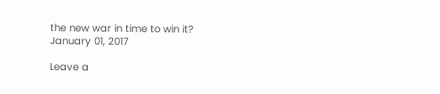the new war in time to win it?
January 01, 2017

Leave a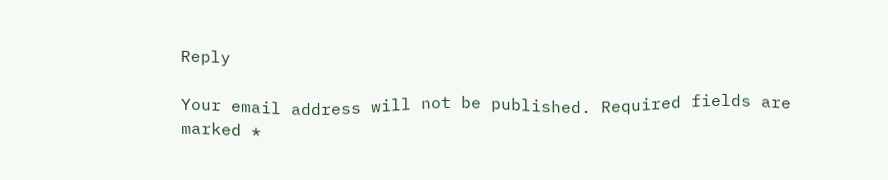Reply

Your email address will not be published. Required fields are marked *